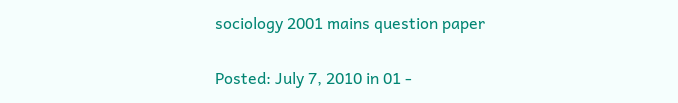sociology 2001 mains question paper

Posted: July 7, 2010 in 01 -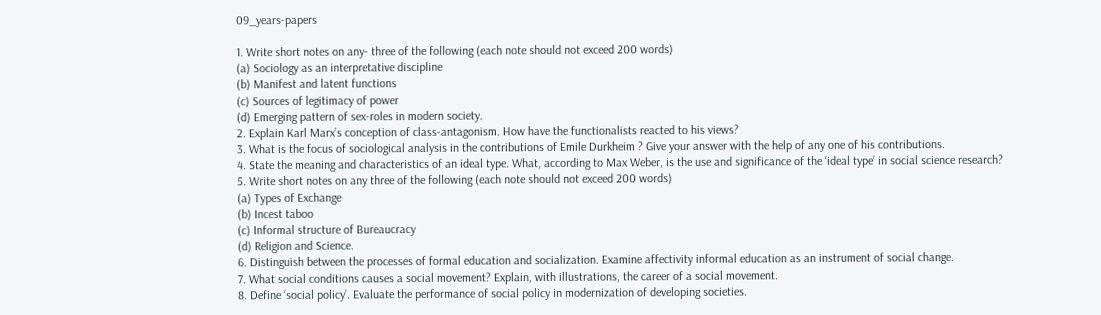09_years-papers

1. Write short notes on any- three of the following (each note should not exceed 200 words)
(a) Sociology as an interpretative discipline
(b) Manifest and latent functions
(c) Sources of legitimacy of power
(d) Emerging pattern of sex-roles in modern society.
2. Explain Karl Marx’s conception of class-antagonism. How have the functionalists reacted to his views?
3. What is the focus of sociological analysis in the contributions of Emile Durkheim ? Give your answer with the help of any one of his contributions.
4. State the meaning and characteristics of an ideal type. What, according to Max Weber, is the use and significance of the ‘ideal type’ in social science research?
5. Write short notes on any three of the following (each note should not exceed 200 words)
(a) Types of Exchange
(b) Incest taboo
(c) Informal structure of Bureaucracy
(d) Religion and Science.
6. Distinguish between the processes of formal education and socialization. Examine affectivity informal education as an instrument of social change.
7. What social conditions causes a social movement? Explain, with illustrations, the career of a social movement.
8. Define ‘social policy’. Evaluate the performance of social policy in modernization of developing societies.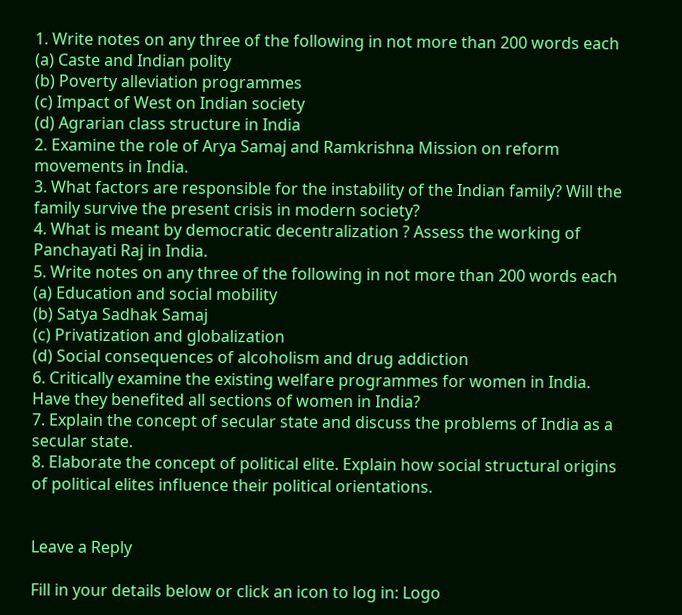1. Write notes on any three of the following in not more than 200 words each
(a) Caste and Indian polity
(b) Poverty alleviation programmes
(c) Impact of West on Indian society
(d) Agrarian class structure in India
2. Examine the role of Arya Samaj and Ramkrishna Mission on reform movements in India.
3. What factors are responsible for the instability of the Indian family? Will the family survive the present crisis in modern society?
4. What is meant by democratic decentralization ? Assess the working of Panchayati Raj in India.
5. Write notes on any three of the following in not more than 200 words each
(a) Education and social mobility
(b) Satya Sadhak Samaj
(c) Privatization and globalization
(d) Social consequences of alcoholism and drug addiction
6. Critically examine the existing welfare programmes for women in India. Have they benefited all sections of women in India?
7. Explain the concept of secular state and discuss the problems of India as a secular state.
8. Elaborate the concept of political elite. Explain how social structural origins of political elites influence their political orientations.


Leave a Reply

Fill in your details below or click an icon to log in: Logo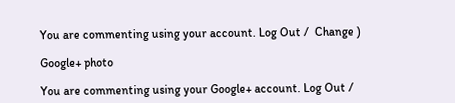You are commenting using your account. Log Out /  Change )

Google+ photo

You are commenting using your Google+ account. Log Out /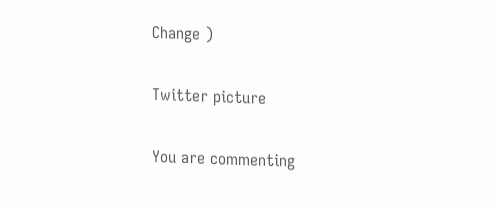Change )

Twitter picture

You are commenting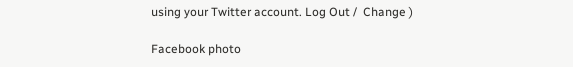using your Twitter account. Log Out /  Change )

Facebook photo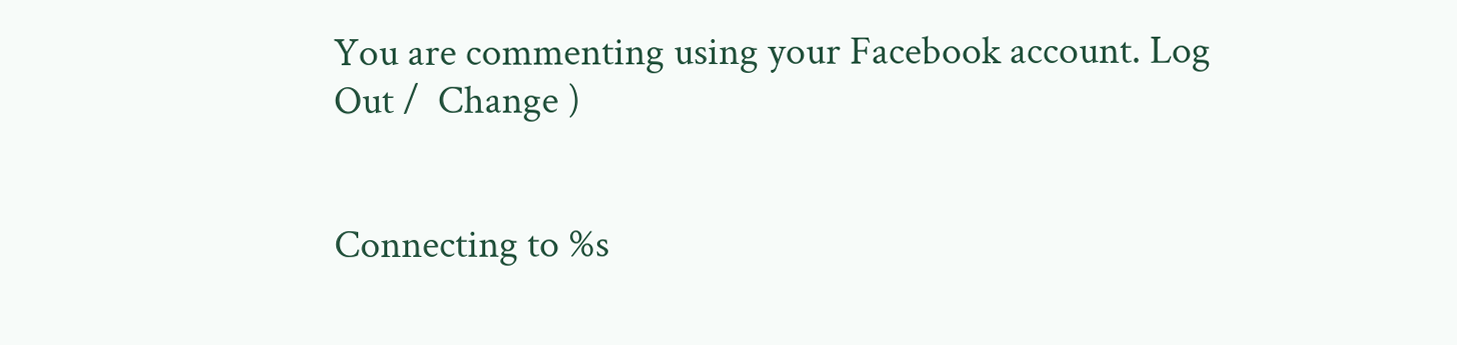You are commenting using your Facebook account. Log Out /  Change )


Connecting to %s